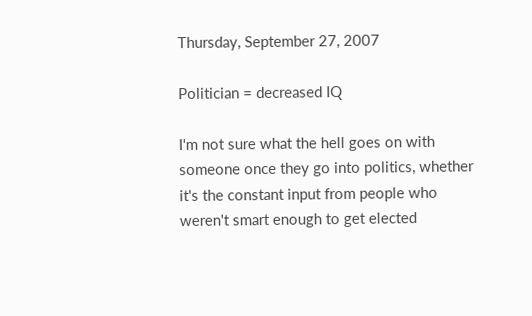Thursday, September 27, 2007

Politician = decreased IQ

I'm not sure what the hell goes on with someone once they go into politics, whether it's the constant input from people who weren't smart enough to get elected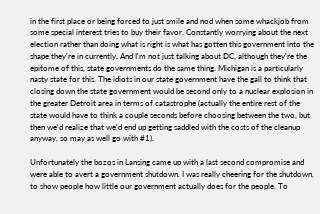in the first place or being forced to just smile and nod when some whackjob from some special interest tries to buy their favor. Constantly worrying about the next election rather than doing what is right is what has gotten this government into the shape they're in currently. And I'm not just talking about DC, although they're the epitome of this, state governments do the same thing. Michigan is a particularly nasty state for this. The idiots in our state government have the gall to think that closing down the state government would be second only to a nuclear explosion in the greater Detroit area in terms of catastrophe (actually the entire rest of the state would have to think a couple seconds before choosing between the two, but then we'd realize that we'd end up getting saddled with the costs of the cleanup anyway, so may as well go with #1).

Unfortunately the bozos in Lansing came up with a last second compromise and were able to avert a government shutdown. I was really cheering for the shutdown, to show people how little our government actually does for the people. To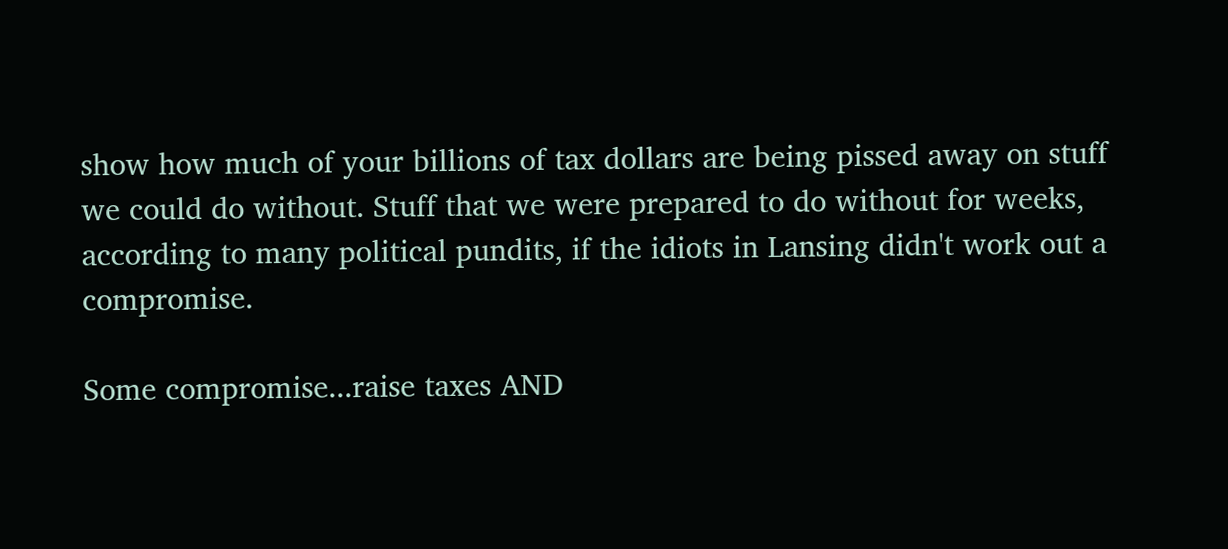show how much of your billions of tax dollars are being pissed away on stuff we could do without. Stuff that we were prepared to do without for weeks, according to many political pundits, if the idiots in Lansing didn't work out a compromise.

Some compromise...raise taxes AND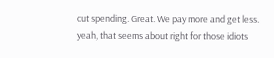cut spending. Great. We pay more and get less. yeah, that seems about right for those idiots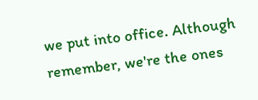we put into office. Although remember, we're the ones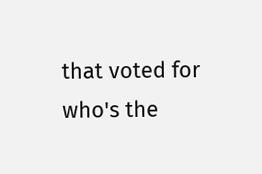that voted for who's the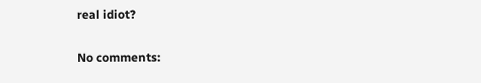real idiot?

No comments: